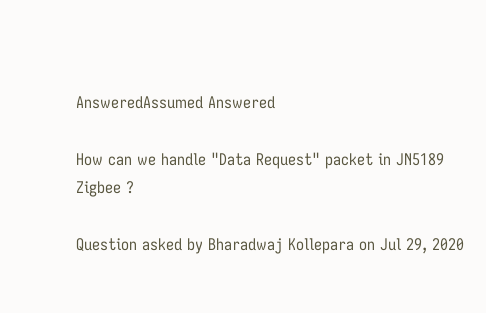AnsweredAssumed Answered

How can we handle "Data Request" packet in JN5189 Zigbee ?

Question asked by Bharadwaj Kollepara on Jul 29, 2020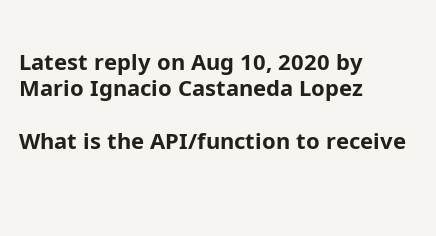Latest reply on Aug 10, 2020 by Mario Ignacio Castaneda Lopez

What is the API/function to receive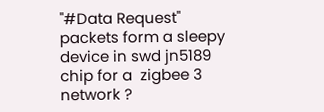"#Data Request" packets form a sleepy device in swd jn5189 chip for a  zigbee 3 network ?